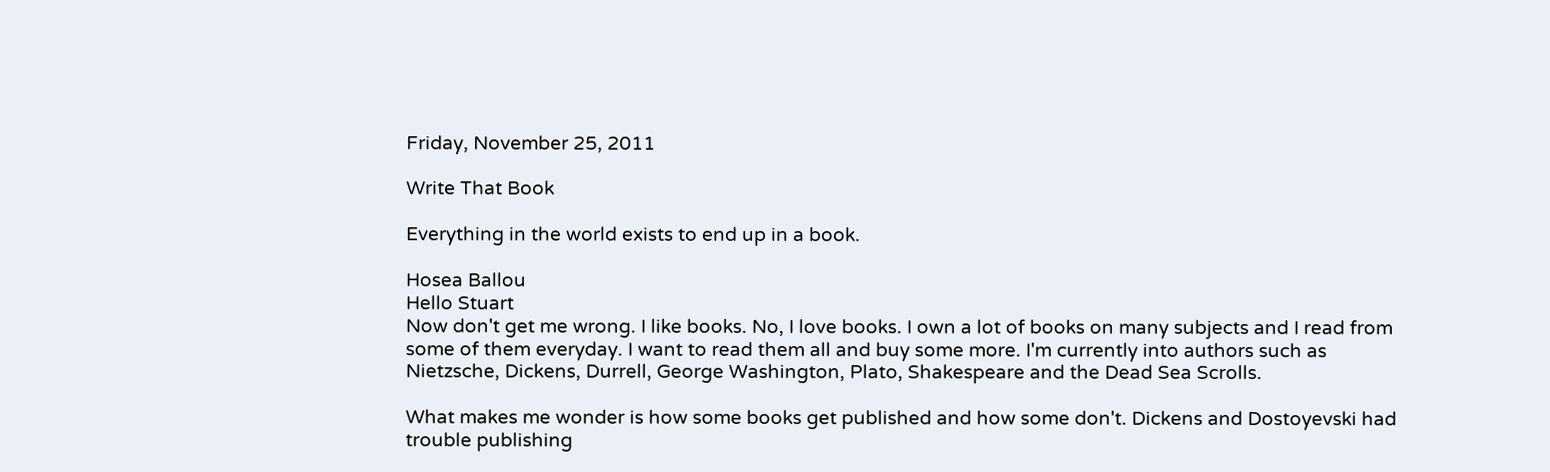Friday, November 25, 2011

Write That Book

Everything in the world exists to end up in a book.

Hosea Ballou
Hello Stuart
Now don't get me wrong. I like books. No, I love books. I own a lot of books on many subjects and I read from some of them everyday. I want to read them all and buy some more. I'm currently into authors such as Nietzsche, Dickens, Durrell, George Washington, Plato, Shakespeare and the Dead Sea Scrolls.

What makes me wonder is how some books get published and how some don't. Dickens and Dostoyevski had trouble publishing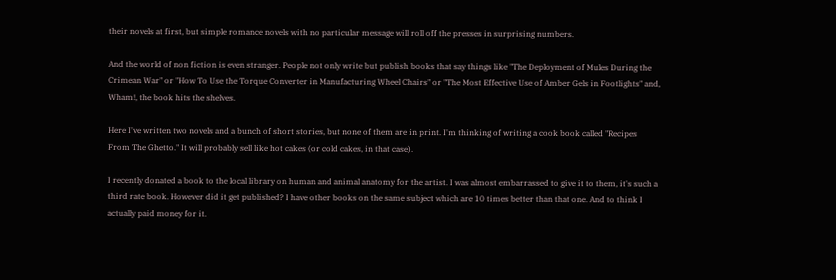their novels at first, but simple romance novels with no particular message will roll off the presses in surprising numbers.

And the world of non fiction is even stranger. People not only write but publish books that say things like "The Deployment of Mules During the Crimean War" or "How To Use the Torque Converter in Manufacturing Wheel Chairs" or "The Most Effective Use of Amber Gels in Footlights" and, Wham!, the book hits the shelves.

Here I've written two novels and a bunch of short stories, but none of them are in print. I'm thinking of writing a cook book called "Recipes From The Ghetto." It will probably sell like hot cakes (or cold cakes, in that case).

I recently donated a book to the local library on human and animal anatomy for the artist. I was almost embarrassed to give it to them, it's such a third rate book. However did it get published? I have other books on the same subject which are 10 times better than that one. And to think I actually paid money for it.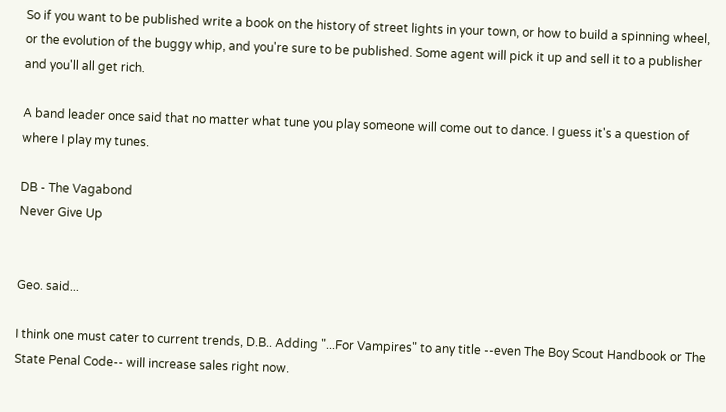So if you want to be published write a book on the history of street lights in your town, or how to build a spinning wheel, or the evolution of the buggy whip, and you're sure to be published. Some agent will pick it up and sell it to a publisher and you'll all get rich.

A band leader once said that no matter what tune you play someone will come out to dance. I guess it's a question of where I play my tunes.

DB - The Vagabond
Never Give Up


Geo. said...

I think one must cater to current trends, D.B.. Adding "...For Vampires" to any title --even The Boy Scout Handbook or The State Penal Code-- will increase sales right now.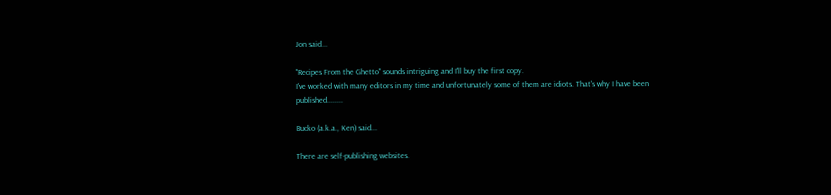Jon said...

"Recipes From the Ghetto" sounds intriguing and I'll buy the first copy.
I've worked with many editors in my time and unfortunately some of them are idiots. That's why I have been published........

Bucko (a.k.a., Ken) said...

There are self-publishing websites.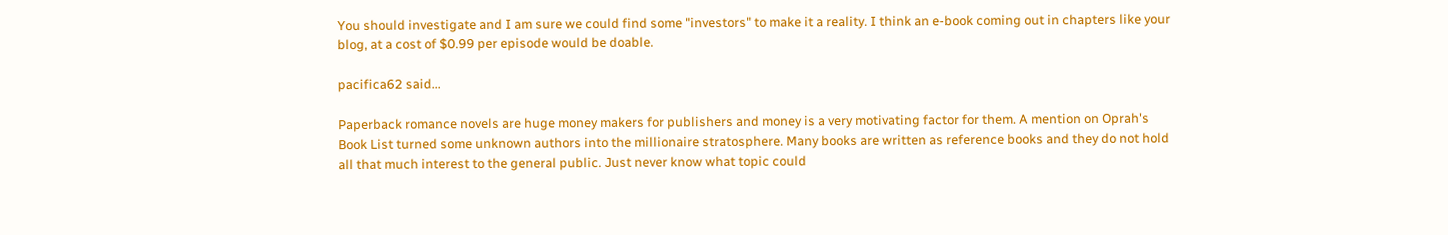You should investigate and I am sure we could find some "investors" to make it a reality. I think an e-book coming out in chapters like your blog, at a cost of $0.99 per episode would be doable.

pacifica62 said...

Paperback romance novels are huge money makers for publishers and money is a very motivating factor for them. A mention on Oprah's Book List turned some unknown authors into the millionaire stratosphere. Many books are written as reference books and they do not hold all that much interest to the general public. Just never know what topic could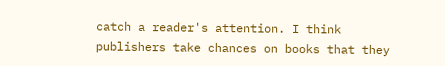catch a reader's attention. I think publishers take chances on books that they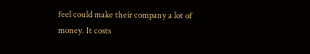feel could make their company a lot of money. It costs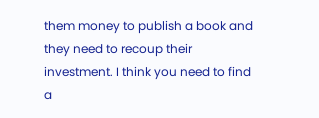them money to publish a book and they need to recoup their investment. I think you need to find a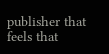publisher that feels that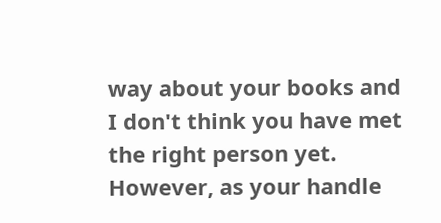way about your books and I don't think you have met the right person yet. However, as your handle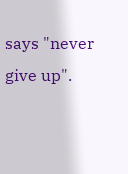says "never give up".